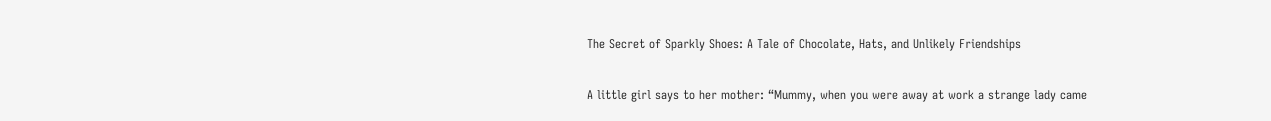The Secret of Sparkly Shoes: A Tale of Chocolate, Hats, and Unlikely Friendships

A little girl says to her mother: “Mummy, when you were away at work a strange lady came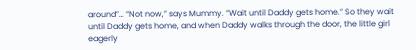around”… “Not now,” says Mummy. “Wait until Daddy gets home.” So they wait until Daddy gets home, and when Daddy walks through the door, the little girl eagerly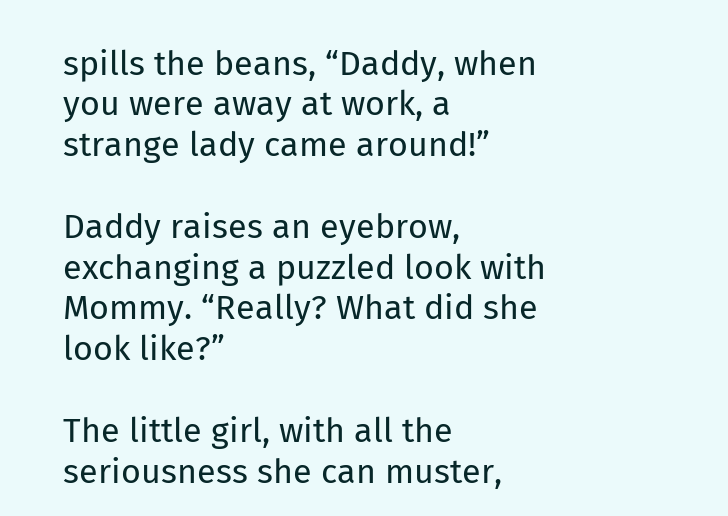spills the beans, “Daddy, when you were away at work, a strange lady came around!”

Daddy raises an eyebrow, exchanging a puzzled look with Mommy. “Really? What did she look like?”

The little girl, with all the seriousness she can muster,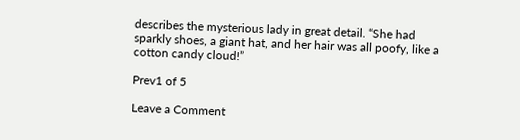describes the mysterious lady in great detail. “She had sparkly shoes, a giant hat, and her hair was all poofy, like a cotton candy cloud!”

Prev1 of 5

Leave a Comment